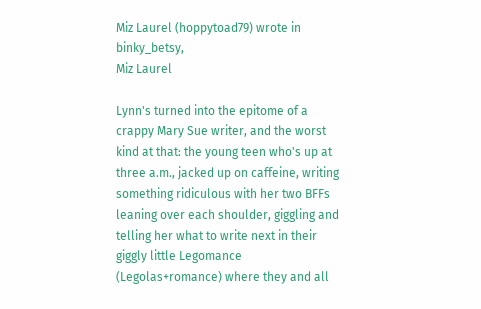Miz Laurel (hoppytoad79) wrote in binky_betsy,
Miz Laurel

Lynn's turned into the epitome of a crappy Mary Sue writer, and the worst kind at that: the young teen who's up at three a.m., jacked up on caffeine, writing something ridiculous with her two BFFs leaning over each shoulder, giggling and telling her what to write next in their giggly little Legomance (Legolas+romance) where they and all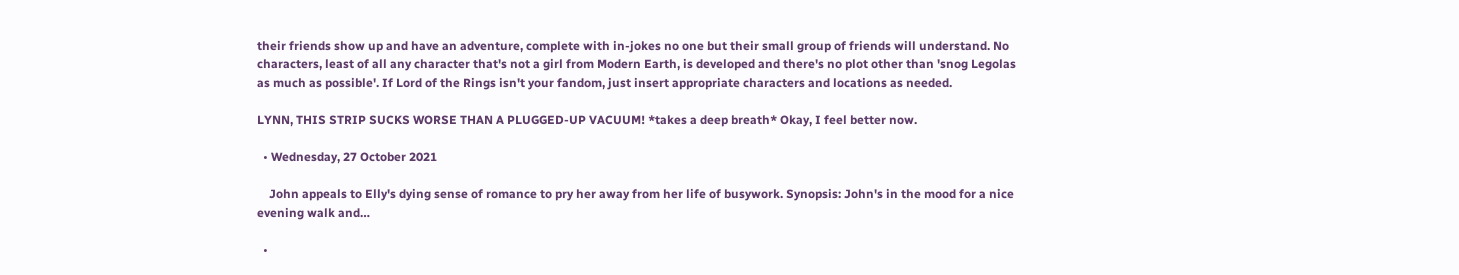their friends show up and have an adventure, complete with in-jokes no one but their small group of friends will understand. No characters, least of all any character that's not a girl from Modern Earth, is developed and there's no plot other than 'snog Legolas as much as possible'. If Lord of the Rings isn't your fandom, just insert appropriate characters and locations as needed.

LYNN, THIS STRIP SUCKS WORSE THAN A PLUGGED-UP VACUUM! *takes a deep breath* Okay, I feel better now.

  • Wednesday, 27 October 2021

    John appeals to Elly's dying sense of romance to pry her away from her life of busywork. Synopsis: John's in the mood for a nice evening walk and…

  •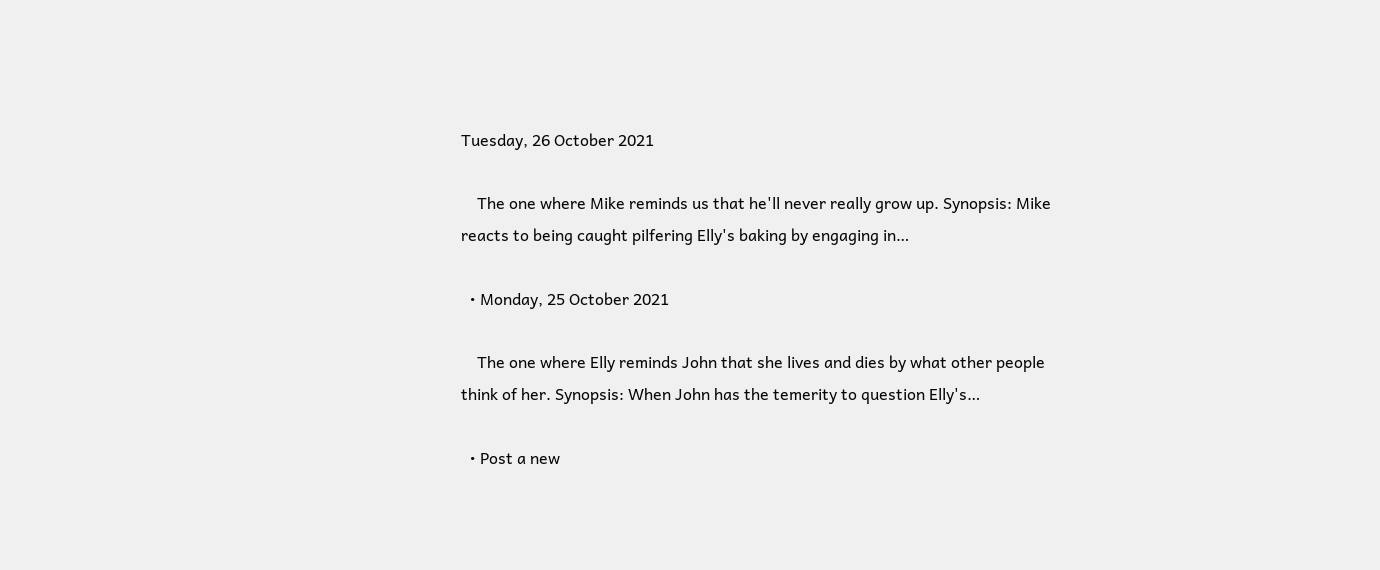Tuesday, 26 October 2021

    The one where Mike reminds us that he'll never really grow up. Synopsis: Mike reacts to being caught pilfering Elly's baking by engaging in…

  • Monday, 25 October 2021

    The one where Elly reminds John that she lives and dies by what other people think of her. Synopsis: When John has the temerity to question Elly's…

  • Post a new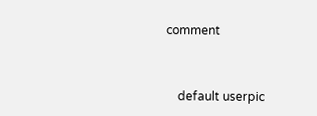comment


    default userpic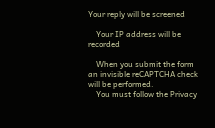Your reply will be screened

    Your IP address will be recorded

    When you submit the form an invisible reCAPTCHA check will be performed.
    You must follow the Privacy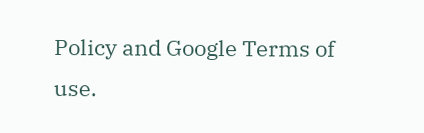Policy and Google Terms of use.